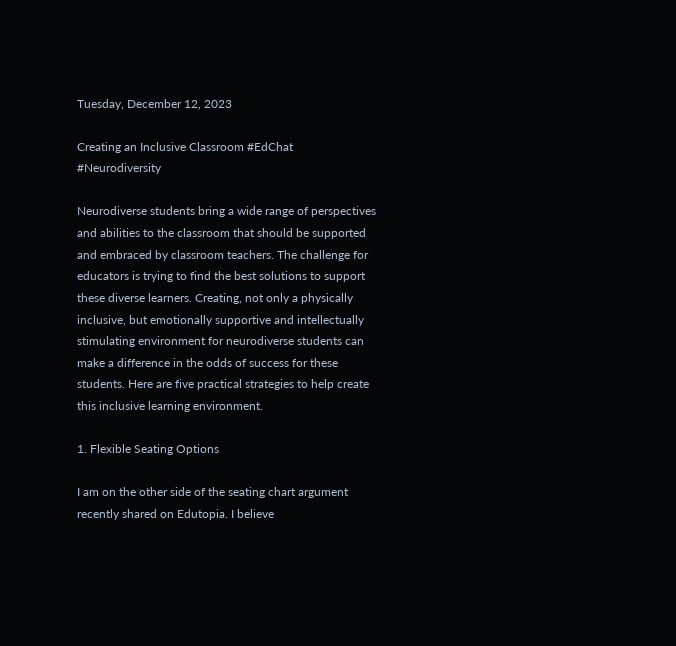Tuesday, December 12, 2023

Creating an Inclusive Classroom #EdChat #Neurodiversity

Neurodiverse students bring a wide range of perspectives and abilities to the classroom that should be supported and embraced by classroom teachers. The challenge for educators is trying to find the best solutions to support these diverse learners. Creating, not only a physically inclusive, but emotionally supportive and intellectually stimulating environment for neurodiverse students can make a difference in the odds of success for these students. Here are five practical strategies to help create this inclusive learning environment.

1. Flexible Seating Options

I am on the other side of the seating chart argument recently shared on Edutopia. I believe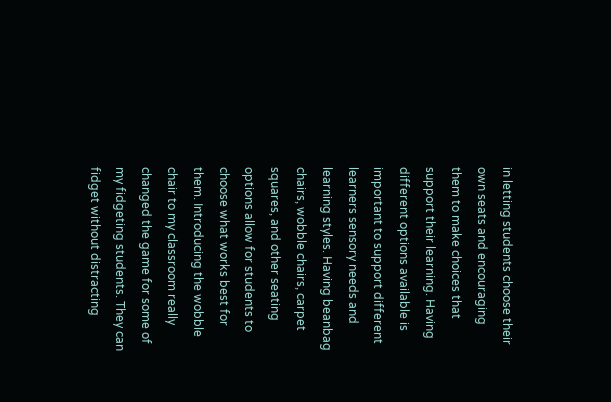in letting students choose their own seats and encouraging them to make choices that support their learning. Having different options available is important to support different learners sensory needs and learning styles. Having beanbag chairs, wobble chairs, carpet squares, and other seating options allow for students to choose what works best for them. Introducing the wobble chair to my classroom really changed the game for some of my fidgeting students. They can fidget without distracting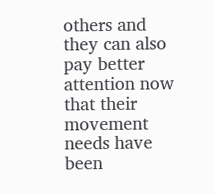others and they can also pay better attention now that their movement needs have been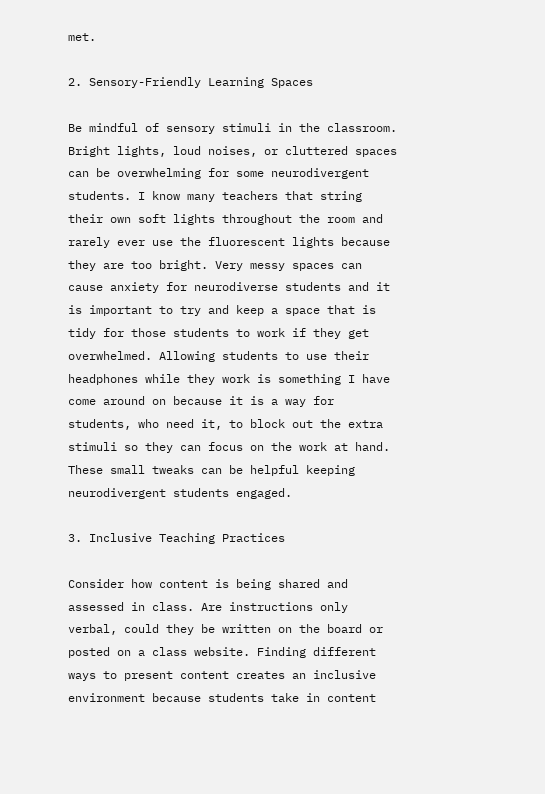met.

2. Sensory-Friendly Learning Spaces

Be mindful of sensory stimuli in the classroom. Bright lights, loud noises, or cluttered spaces can be overwhelming for some neurodivergent students. I know many teachers that string their own soft lights throughout the room and rarely ever use the fluorescent lights because they are too bright. Very messy spaces can cause anxiety for neurodiverse students and it is important to try and keep a space that is tidy for those students to work if they get overwhelmed. Allowing students to use their headphones while they work is something I have come around on because it is a way for students, who need it, to block out the extra stimuli so they can focus on the work at hand. These small tweaks can be helpful keeping neurodivergent students engaged.

3. Inclusive Teaching Practices

Consider how content is being shared and assessed in class. Are instructions only verbal, could they be written on the board or posted on a class website. Finding different ways to present content creates an inclusive environment because students take in content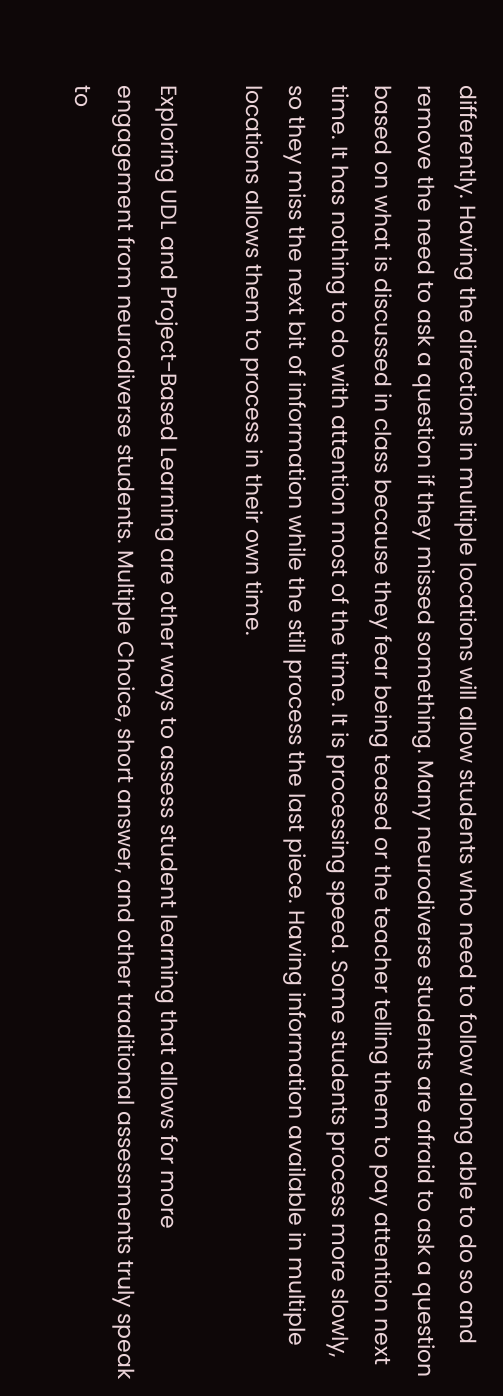differently. Having the directions in multiple locations will allow students who need to follow along able to do so and remove the need to ask a question if they missed something. Many neurodiverse students are afraid to ask a question based on what is discussed in class because they fear being teased or the teacher telling them to pay attention next time. It has nothing to do with attention most of the time. It is processing speed. Some students process more slowly, so they miss the next bit of information while the still process the last piece. Having information available in multiple locations allows them to process in their own time.

Exploring UDL and Project-Based Learning are other ways to assess student learning that allows for more engagement from neurodiverse students. Multiple Choice, short answer, and other traditional assessments truly speak to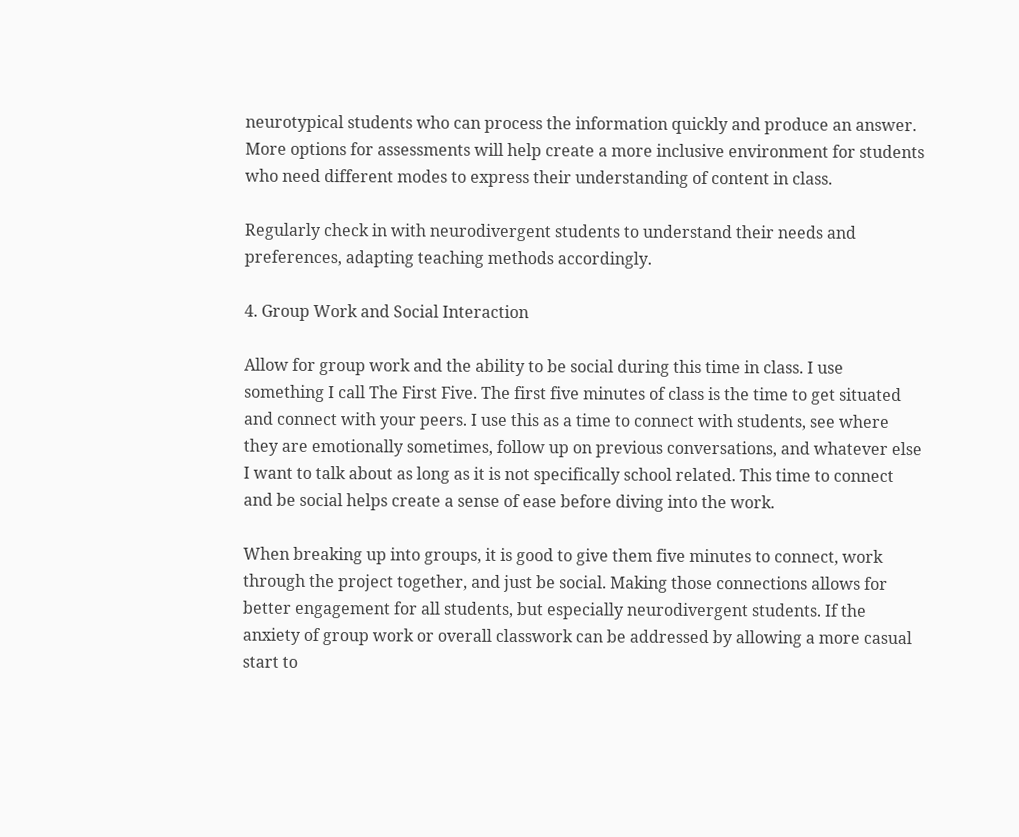neurotypical students who can process the information quickly and produce an answer. More options for assessments will help create a more inclusive environment for students who need different modes to express their understanding of content in class.

Regularly check in with neurodivergent students to understand their needs and preferences, adapting teaching methods accordingly.

4. Group Work and Social Interaction

Allow for group work and the ability to be social during this time in class. I use something I call The First Five. The first five minutes of class is the time to get situated and connect with your peers. I use this as a time to connect with students, see where they are emotionally sometimes, follow up on previous conversations, and whatever else I want to talk about as long as it is not specifically school related. This time to connect and be social helps create a sense of ease before diving into the work.

When breaking up into groups, it is good to give them five minutes to connect, work through the project together, and just be social. Making those connections allows for better engagement for all students, but especially neurodivergent students. If the anxiety of group work or overall classwork can be addressed by allowing a more casual start to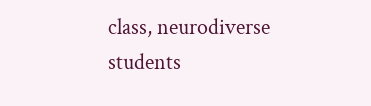class, neurodiverse students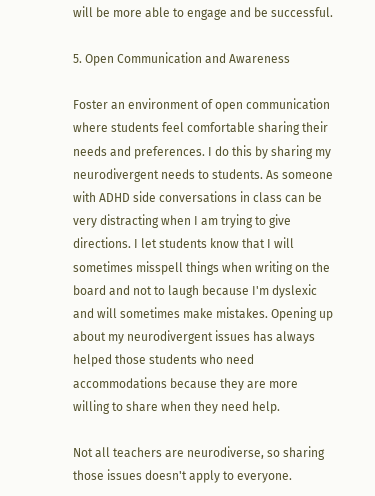will be more able to engage and be successful.

5. Open Communication and Awareness

Foster an environment of open communication where students feel comfortable sharing their needs and preferences. I do this by sharing my neurodivergent needs to students. As someone with ADHD side conversations in class can be very distracting when I am trying to give directions. I let students know that I will sometimes misspell things when writing on the board and not to laugh because I'm dyslexic and will sometimes make mistakes. Opening up about my neurodivergent issues has always helped those students who need accommodations because they are more willing to share when they need help.

Not all teachers are neurodiverse, so sharing those issues doesn't apply to everyone.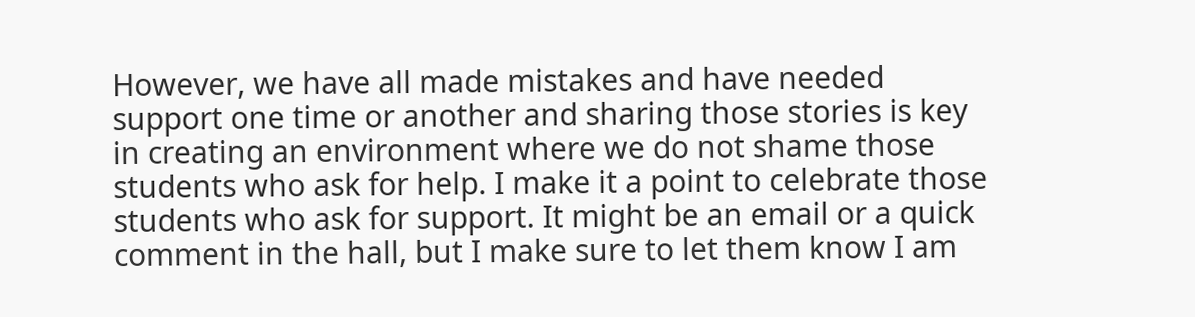However, we have all made mistakes and have needed support one time or another and sharing those stories is key in creating an environment where we do not shame those students who ask for help. I make it a point to celebrate those students who ask for support. It might be an email or a quick comment in the hall, but I make sure to let them know I am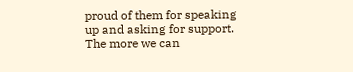proud of them for speaking up and asking for support. The more we can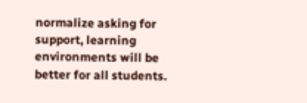normalize asking for support, learning environments will be better for all students.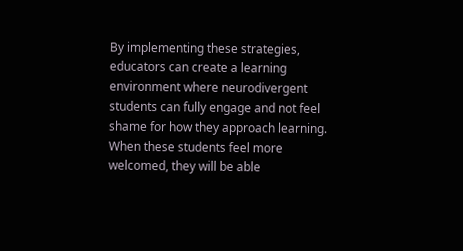By implementing these strategies, educators can create a learning environment where neurodivergent students can fully engage and not feel shame for how they approach learning. When these students feel more welcomed, they will be able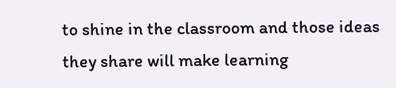to shine in the classroom and those ideas they share will make learning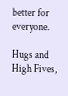better for everyone.

Hugs and High Fives,